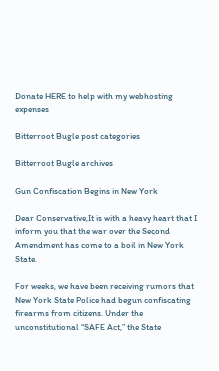Donate HERE to help with my webhosting expenses

Bitterroot Bugle post categories

Bitterroot Bugle archives

Gun Confiscation Begins in New York

Dear Conservative,It is with a heavy heart that I inform you that the war over the Second Amendment has come to a boil in New York State.

For weeks, we have been receiving rumors that New York State Police had begun confiscating firearms from citizens. Under the unconstitutional “SAFE Act,” the State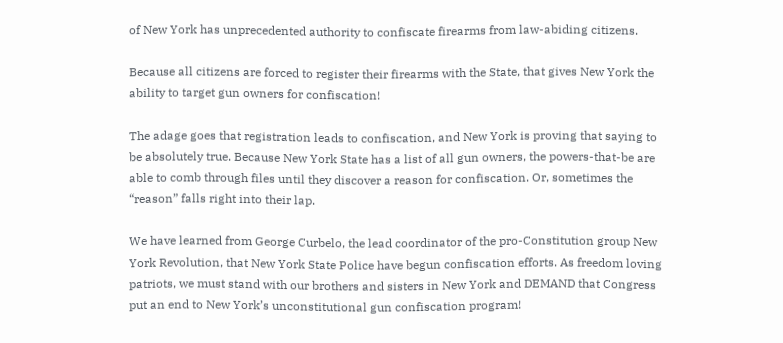of New York has unprecedented authority to confiscate firearms from law-abiding citizens.

Because all citizens are forced to register their firearms with the State, that gives New York the ability to target gun owners for confiscation!

The adage goes that registration leads to confiscation, and New York is proving that saying to be absolutely true. Because New York State has a list of all gun owners, the powers-that-be are able to comb through files until they discover a reason for confiscation. Or, sometimes the “reason” falls right into their lap.

We have learned from George Curbelo, the lead coordinator of the pro-Constitution group New York Revolution, that New York State Police have begun confiscation efforts. As freedom loving patriots, we must stand with our brothers and sisters in New York and DEMAND that Congress put an end to New York’s unconstitutional gun confiscation program!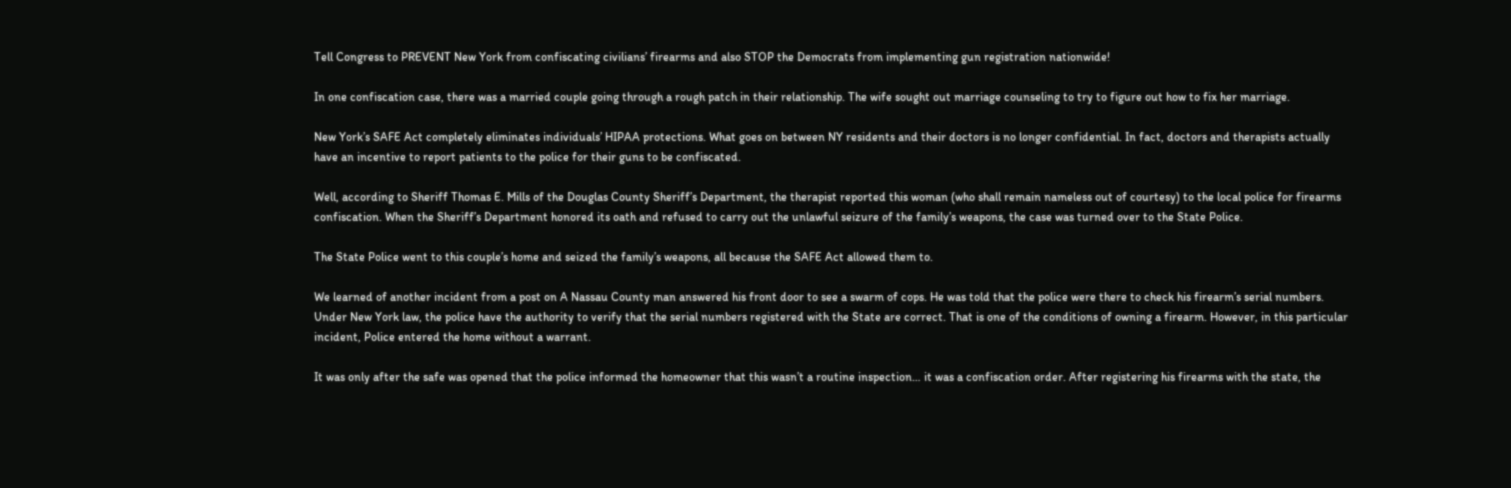Tell Congress to PREVENT New York from confiscating civilians’ firearms and also STOP the Democrats from implementing gun registration nationwide!

In one confiscation case, there was a married couple going through a rough patch in their relationship. The wife sought out marriage counseling to try to figure out how to fix her marriage.

New York’s SAFE Act completely eliminates individuals’ HIPAA protections. What goes on between NY residents and their doctors is no longer confidential. In fact, doctors and therapists actually have an incentive to report patients to the police for their guns to be confiscated.

Well, according to Sheriff Thomas E. Mills of the Douglas County Sheriff’s Department, the therapist reported this woman (who shall remain nameless out of courtesy) to the local police for firearms confiscation. When the Sheriff’s Department honored its oath and refused to carry out the unlawful seizure of the family’s weapons, the case was turned over to the State Police.

The State Police went to this couple’s home and seized the family’s weapons, all because the SAFE Act allowed them to.

We learned of another incident from a post on A Nassau County man answered his front door to see a swarm of cops. He was told that the police were there to check his firearm’s serial numbers. Under New York law, the police have the authority to verify that the serial numbers registered with the State are correct. That is one of the conditions of owning a firearm. However, in this particular incident, Police entered the home without a warrant.

It was only after the safe was opened that the police informed the homeowner that this wasn’t a routine inspection… it was a confiscation order. After registering his firearms with the state, the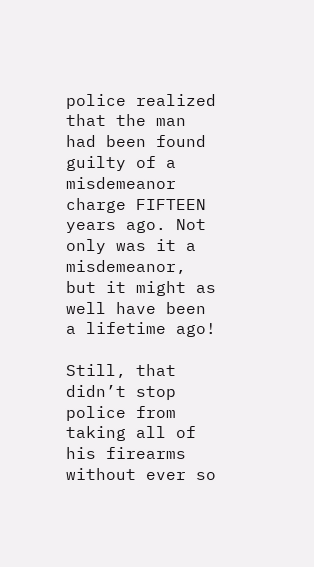police realized that the man had been found guilty of a misdemeanor charge FIFTEEN years ago. Not only was it a misdemeanor, but it might as well have been a lifetime ago!

Still, that didn’t stop police from taking all of his firearms without ever so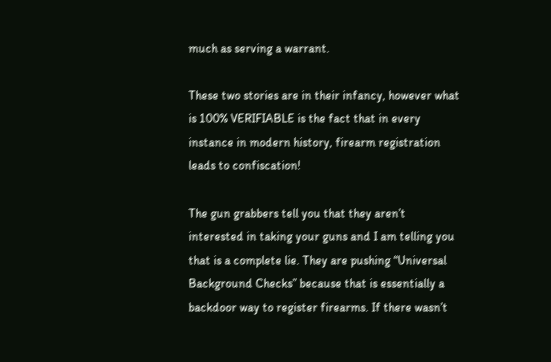much as serving a warrant.

These two stories are in their infancy, however what is 100% VERIFIABLE is the fact that in every instance in modern history, firearm registration leads to confiscation!

The gun grabbers tell you that they aren’t interested in taking your guns and I am telling you that is a complete lie. They are pushing “Universal Background Checks” because that is essentially a backdoor way to register firearms. If there wasn’t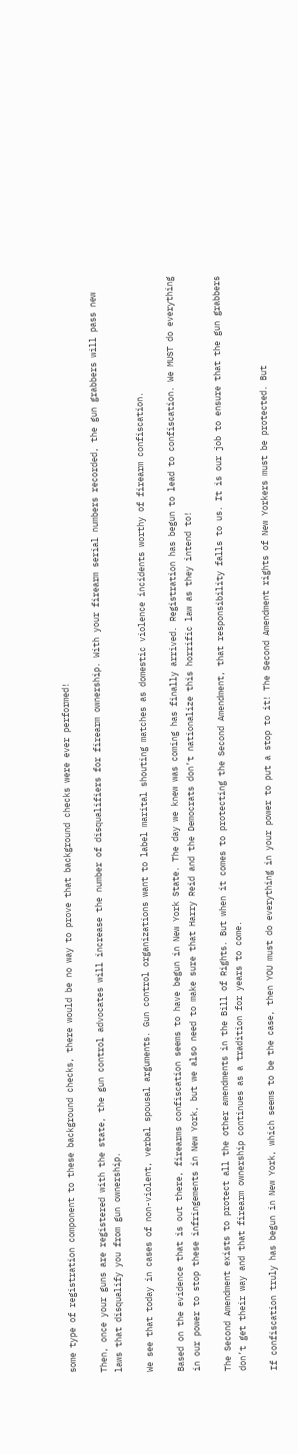some type of registration component to these background checks, there would be no way to prove that background checks were ever performed!

Then, once your guns are registered with the state, the gun control advocates will increase the number of disqualifiers for firearm ownership. With your firearm serial numbers recorded, the gun grabbers will pass new laws that disqualify you from gun ownership.

We see that today in cases of non-violent, verbal spousal arguments. Gun control organizations want to label marital shouting matches as domestic violence incidents worthy of firearm confiscation.

Based on the evidence that is out there, firearms confiscation seems to have begun in New York State. The day we knew was coming has finally arrived. Registration has begun to lead to confiscation. We MUST do everything in our power to stop these infringements in New York, but we also need to make sure that Harry Reid and the Democrats don’t nationalize this horrific law as they intend to!

The Second Amendment exists to protect all the other amendments in the Bill of Rights. But when it comes to protecting the Second Amendment, that responsibility falls to us. It is our job to ensure that the gun grabbers don’t get their way and that firearm ownership continues as a tradition for years to come.

If confiscation truly has begun in New York, which seems to be the case, then YOU must do everything in your power to put a stop to it! The Second Amendment rights of New Yorkers must be protected. But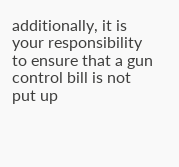additionally, it is your responsibility to ensure that a gun control bill is not put up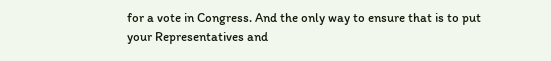for a vote in Congress. And the only way to ensure that is to put your Representatives and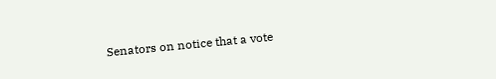Senators on notice that a vote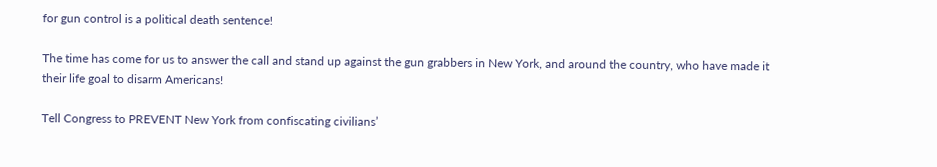for gun control is a political death sentence!

The time has come for us to answer the call and stand up against the gun grabbers in New York, and around the country, who have made it their life goal to disarm Americans!

Tell Congress to PREVENT New York from confiscating civilians’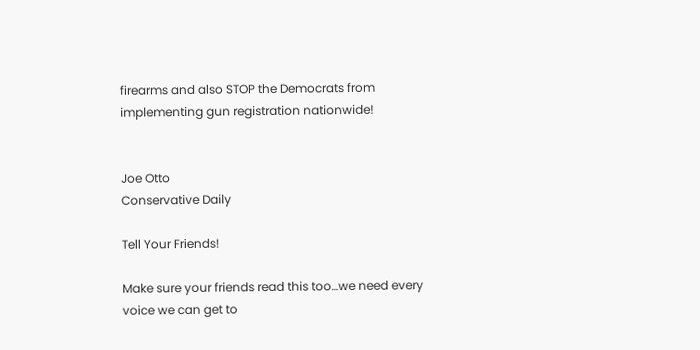firearms and also STOP the Democrats from implementing gun registration nationwide!


Joe Otto
Conservative Daily

Tell Your Friends!

Make sure your friends read this too…we need every voice we can get to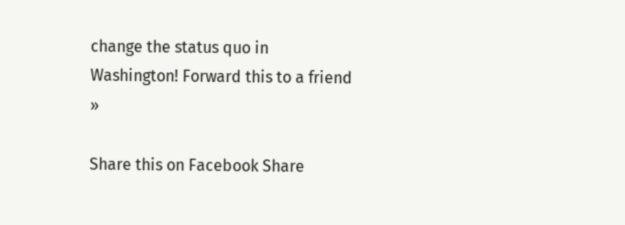change the status quo in Washington! Forward this to a friend »

Share this on Facebook Share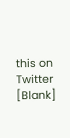this on Twitter [Blank]